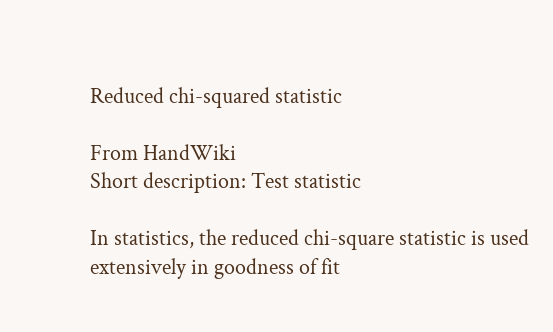Reduced chi-squared statistic

From HandWiki
Short description: Test statistic

In statistics, the reduced chi-square statistic is used extensively in goodness of fit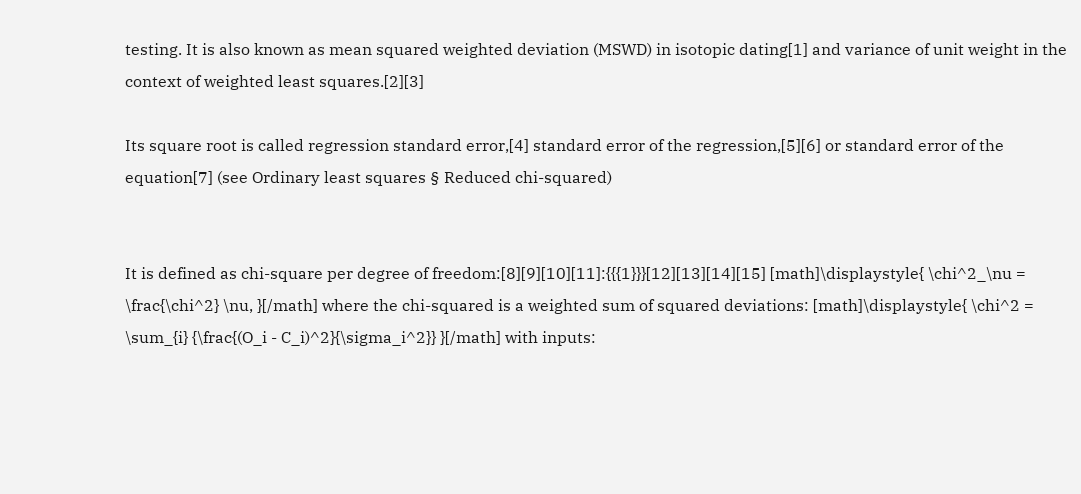testing. It is also known as mean squared weighted deviation (MSWD) in isotopic dating[1] and variance of unit weight in the context of weighted least squares.[2][3]

Its square root is called regression standard error,[4] standard error of the regression,[5][6] or standard error of the equation[7] (see Ordinary least squares § Reduced chi-squared)


It is defined as chi-square per degree of freedom:[8][9][10][11]:{{{1}}}[12][13][14][15] [math]\displaystyle{ \chi^2_\nu = \frac{\chi^2} \nu, }[/math] where the chi-squared is a weighted sum of squared deviations: [math]\displaystyle{ \chi^2 = \sum_{i} {\frac{(O_i - C_i)^2}{\sigma_i^2}} }[/math] with inputs: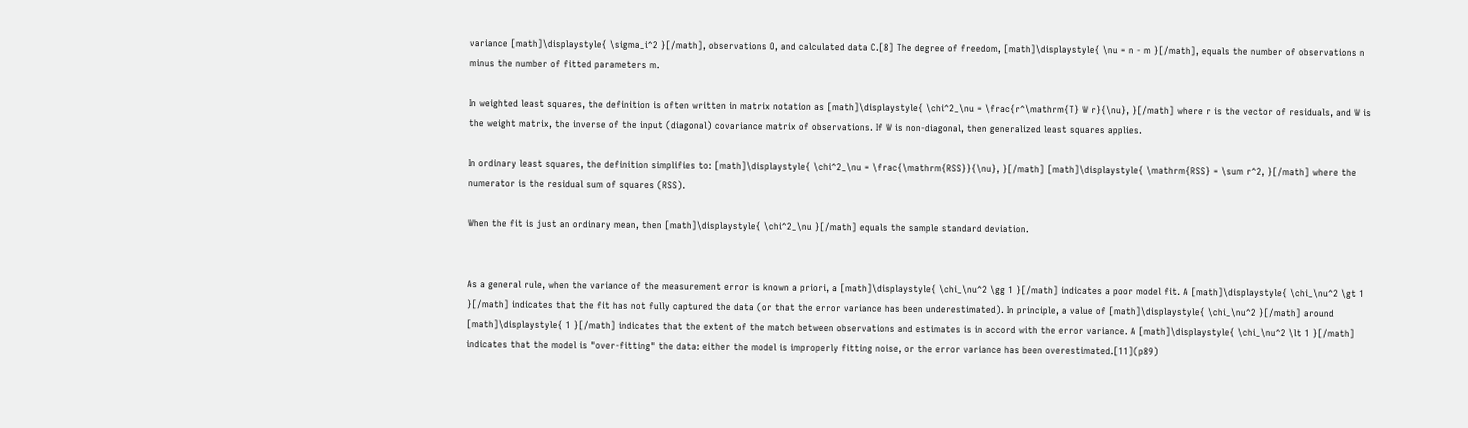variance [math]\displaystyle{ \sigma_i^2 }[/math], observations O, and calculated data C.[8] The degree of freedom, [math]\displaystyle{ \nu = n - m }[/math], equals the number of observations n minus the number of fitted parameters m.

In weighted least squares, the definition is often written in matrix notation as [math]\displaystyle{ \chi^2_\nu = \frac{r^\mathrm{T} W r}{\nu}, }[/math] where r is the vector of residuals, and W is the weight matrix, the inverse of the input (diagonal) covariance matrix of observations. If W is non-diagonal, then generalized least squares applies.

In ordinary least squares, the definition simplifies to: [math]\displaystyle{ \chi^2_\nu = \frac{\mathrm{RSS}}{\nu}, }[/math] [math]\displaystyle{ \mathrm{RSS} = \sum r^2, }[/math] where the numerator is the residual sum of squares (RSS).

When the fit is just an ordinary mean, then [math]\displaystyle{ \chi^2_\nu }[/math] equals the sample standard deviation.


As a general rule, when the variance of the measurement error is known a priori, a [math]\displaystyle{ \chi_\nu^2 \gg 1 }[/math] indicates a poor model fit. A [math]\displaystyle{ \chi_\nu^2 \gt 1 }[/math] indicates that the fit has not fully captured the data (or that the error variance has been underestimated). In principle, a value of [math]\displaystyle{ \chi_\nu^2 }[/math] around [math]\displaystyle{ 1 }[/math] indicates that the extent of the match between observations and estimates is in accord with the error variance. A [math]\displaystyle{ \chi_\nu^2 \lt 1 }[/math] indicates that the model is "over-fitting" the data: either the model is improperly fitting noise, or the error variance has been overestimated.[11](p89)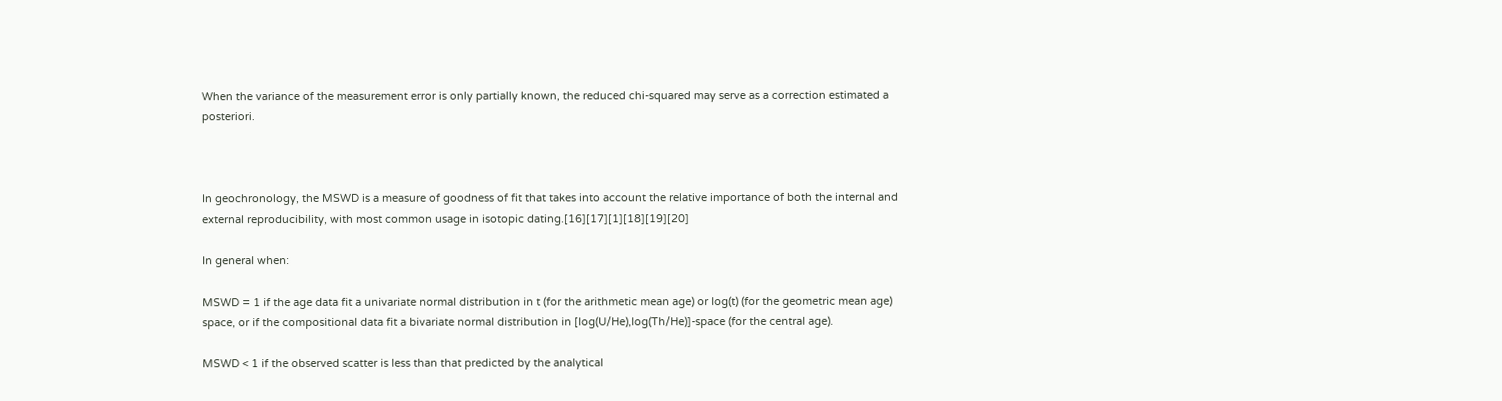When the variance of the measurement error is only partially known, the reduced chi-squared may serve as a correction estimated a posteriori.



In geochronology, the MSWD is a measure of goodness of fit that takes into account the relative importance of both the internal and external reproducibility, with most common usage in isotopic dating.[16][17][1][18][19][20]

In general when:

MSWD = 1 if the age data fit a univariate normal distribution in t (for the arithmetic mean age) or log(t) (for the geometric mean age) space, or if the compositional data fit a bivariate normal distribution in [log(U/He),log(Th/He)]-space (for the central age).

MSWD < 1 if the observed scatter is less than that predicted by the analytical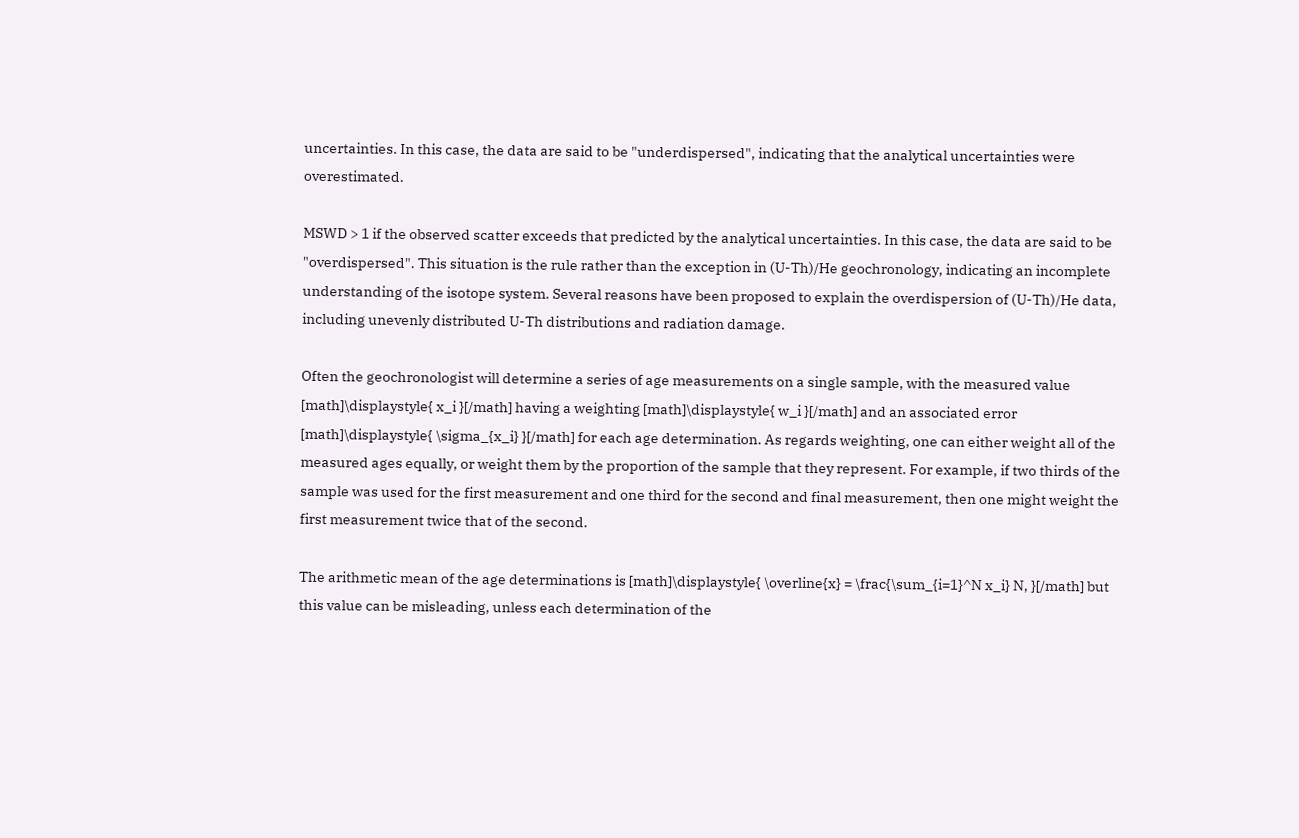uncertainties. In this case, the data are said to be "underdispersed", indicating that the analytical uncertainties were overestimated.

MSWD > 1 if the observed scatter exceeds that predicted by the analytical uncertainties. In this case, the data are said to be "overdispersed". This situation is the rule rather than the exception in (U-Th)/He geochronology, indicating an incomplete understanding of the isotope system. Several reasons have been proposed to explain the overdispersion of (U-Th)/He data, including unevenly distributed U-Th distributions and radiation damage.

Often the geochronologist will determine a series of age measurements on a single sample, with the measured value [math]\displaystyle{ x_i }[/math] having a weighting [math]\displaystyle{ w_i }[/math] and an associated error [math]\displaystyle{ \sigma_{x_i} }[/math] for each age determination. As regards weighting, one can either weight all of the measured ages equally, or weight them by the proportion of the sample that they represent. For example, if two thirds of the sample was used for the first measurement and one third for the second and final measurement, then one might weight the first measurement twice that of the second.

The arithmetic mean of the age determinations is [math]\displaystyle{ \overline{x} = \frac{\sum_{i=1}^N x_i} N, }[/math] but this value can be misleading, unless each determination of the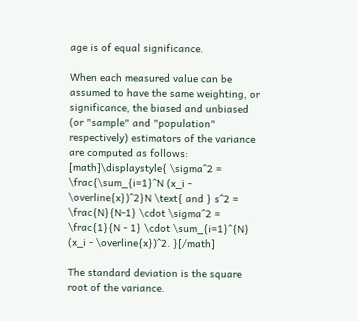age is of equal significance.

When each measured value can be assumed to have the same weighting, or significance, the biased and unbiased (or "sample" and "population" respectively) estimators of the variance are computed as follows: [math]\displaystyle{ \sigma^2 = \frac{\sum_{i=1}^N (x_i - \overline{x})^2}N \text{ and } s^2 = \frac{N}{N-1} \cdot \sigma^2 = \frac{1}{N - 1} \cdot \sum_{i=1}^{N} (x_i - \overline{x})^2. }[/math]

The standard deviation is the square root of the variance.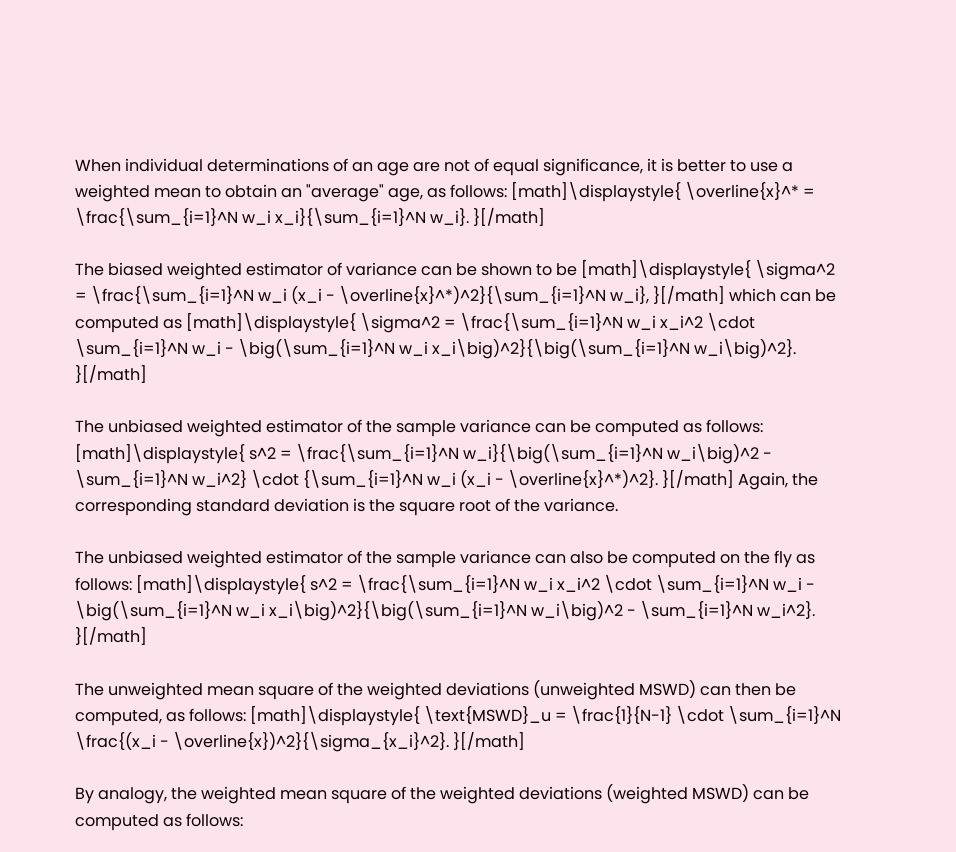When individual determinations of an age are not of equal significance, it is better to use a weighted mean to obtain an "average" age, as follows: [math]\displaystyle{ \overline{x}^* = \frac{\sum_{i=1}^N w_i x_i}{\sum_{i=1}^N w_i}. }[/math]

The biased weighted estimator of variance can be shown to be [math]\displaystyle{ \sigma^2 = \frac{\sum_{i=1}^N w_i (x_i - \overline{x}^*)^2}{\sum_{i=1}^N w_i}, }[/math] which can be computed as [math]\displaystyle{ \sigma^2 = \frac{\sum_{i=1}^N w_i x_i^2 \cdot \sum_{i=1}^N w_i - \big(\sum_{i=1}^N w_i x_i\big)^2}{\big(\sum_{i=1}^N w_i\big)^2}. }[/math]

The unbiased weighted estimator of the sample variance can be computed as follows: [math]\displaystyle{ s^2 = \frac{\sum_{i=1}^N w_i}{\big(\sum_{i=1}^N w_i\big)^2 - \sum_{i=1}^N w_i^2} \cdot {\sum_{i=1}^N w_i (x_i - \overline{x}^*)^2}. }[/math] Again, the corresponding standard deviation is the square root of the variance.

The unbiased weighted estimator of the sample variance can also be computed on the fly as follows: [math]\displaystyle{ s^2 = \frac{\sum_{i=1}^N w_i x_i^2 \cdot \sum_{i=1}^N w_i - \big(\sum_{i=1}^N w_i x_i\big)^2}{\big(\sum_{i=1}^N w_i\big)^2 - \sum_{i=1}^N w_i^2}. }[/math]

The unweighted mean square of the weighted deviations (unweighted MSWD) can then be computed, as follows: [math]\displaystyle{ \text{MSWD}_u = \frac{1}{N-1} \cdot \sum_{i=1}^N \frac{(x_i - \overline{x})^2}{\sigma_{x_i}^2}. }[/math]

By analogy, the weighted mean square of the weighted deviations (weighted MSWD) can be computed as follows: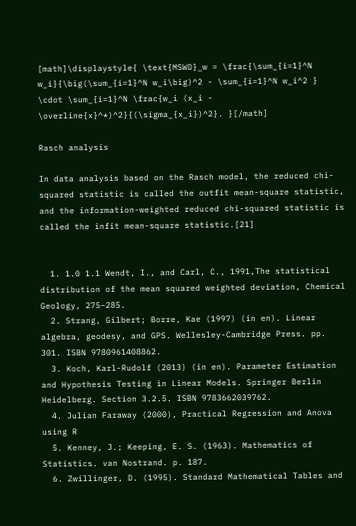[math]\displaystyle{ \text{MSWD}_w = \frac{\sum_{i=1}^N w_i}{\big(\sum_{i=1}^N w_i\big)^2 - \sum_{i=1}^N w_i^2 } \cdot \sum_{i=1}^N \frac{w_i (x_i - \overline{x}^*)^2}{(\sigma_{x_i})^2}. }[/math]

Rasch analysis

In data analysis based on the Rasch model, the reduced chi-squared statistic is called the outfit mean-square statistic, and the information-weighted reduced chi-squared statistic is called the infit mean-square statistic.[21]


  1. 1.0 1.1 Wendt, I., and Carl, C., 1991,The statistical distribution of the mean squared weighted deviation, Chemical Geology, 275–285.
  2. Strang, Gilbert; Borre, Kae (1997) (in en). Linear algebra, geodesy, and GPS. Wellesley-Cambridge Press. pp. 301. ISBN 9780961408862.
  3. Koch, Karl-Rudolf (2013) (in en). Parameter Estimation and Hypothesis Testing in Linear Models. Springer Berlin Heidelberg. Section 3.2.5. ISBN 9783662039762.
  4. Julian Faraway (2000), Practical Regression and Anova using R
  5. Kenney, J.; Keeping, E. S. (1963). Mathematics of Statistics. van Nostrand. p. 187.
  6. Zwillinger, D. (1995). Standard Mathematical Tables and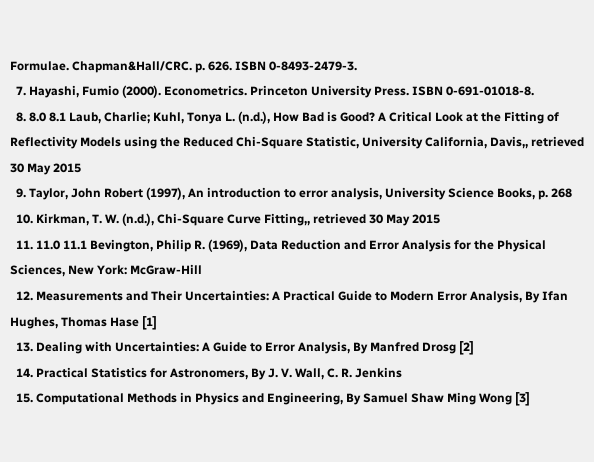Formulae. Chapman&Hall/CRC. p. 626. ISBN 0-8493-2479-3.
  7. Hayashi, Fumio (2000). Econometrics. Princeton University Press. ISBN 0-691-01018-8.
  8. 8.0 8.1 Laub, Charlie; Kuhl, Tonya L. (n.d.), How Bad is Good? A Critical Look at the Fitting of Reflectivity Models using the Reduced Chi-Square Statistic, University California, Davis,, retrieved 30 May 2015
  9. Taylor, John Robert (1997), An introduction to error analysis, University Science Books, p. 268
  10. Kirkman, T. W. (n.d.), Chi-Square Curve Fitting,, retrieved 30 May 2015
  11. 11.0 11.1 Bevington, Philip R. (1969), Data Reduction and Error Analysis for the Physical Sciences, New York: McGraw-Hill
  12. Measurements and Their Uncertainties: A Practical Guide to Modern Error Analysis, By Ifan Hughes, Thomas Hase [1]
  13. Dealing with Uncertainties: A Guide to Error Analysis, By Manfred Drosg [2]
  14. Practical Statistics for Astronomers, By J. V. Wall, C. R. Jenkins
  15. Computational Methods in Physics and Engineering, By Samuel Shaw Ming Wong [3]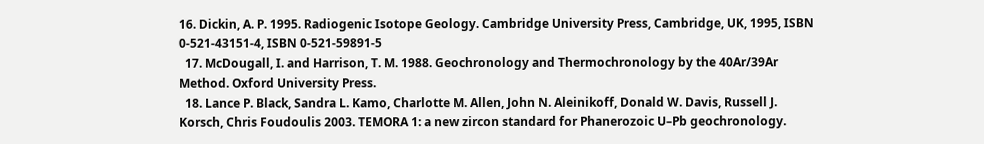16. Dickin, A. P. 1995. Radiogenic Isotope Geology. Cambridge University Press, Cambridge, UK, 1995, ISBN 0-521-43151-4, ISBN 0-521-59891-5
  17. McDougall, I. and Harrison, T. M. 1988. Geochronology and Thermochronology by the 40Ar/39Ar Method. Oxford University Press.
  18. Lance P. Black, Sandra L. Kamo, Charlotte M. Allen, John N. Aleinikoff, Donald W. Davis, Russell J. Korsch, Chris Foudoulis 2003. TEMORA 1: a new zircon standard for Phanerozoic U–Pb geochronology.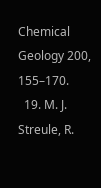Chemical Geology 200, 155–170.
  19. M. J. Streule, R.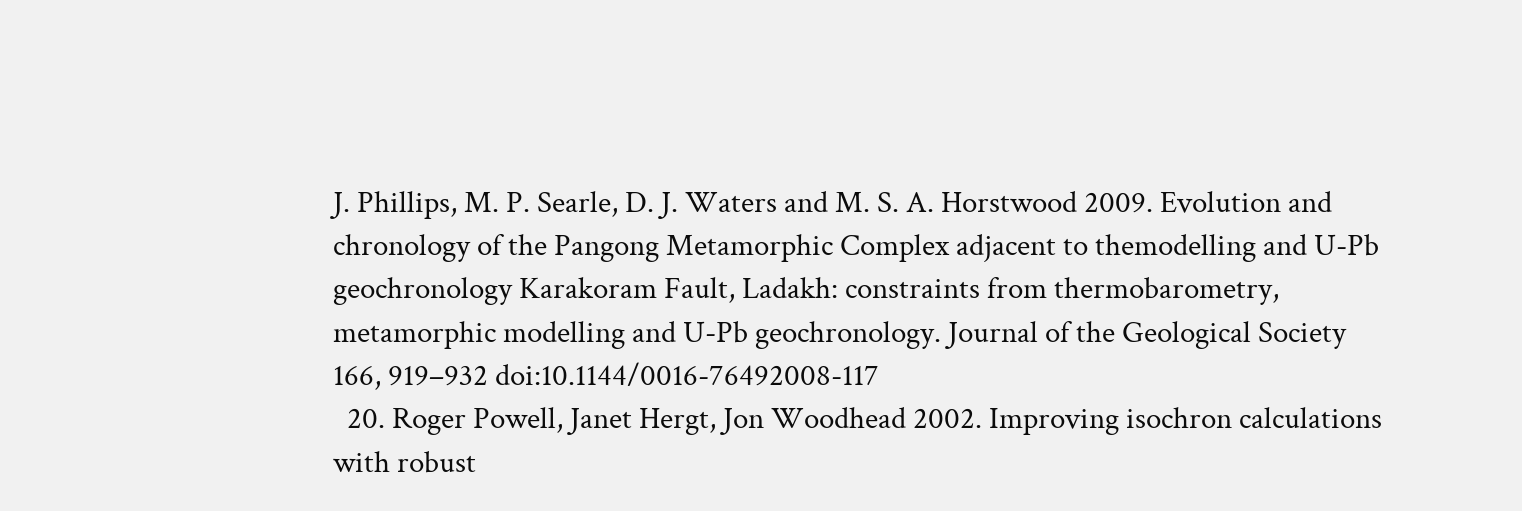J. Phillips, M. P. Searle, D. J. Waters and M. S. A. Horstwood 2009. Evolution and chronology of the Pangong Metamorphic Complex adjacent to themodelling and U-Pb geochronology Karakoram Fault, Ladakh: constraints from thermobarometry, metamorphic modelling and U-Pb geochronology. Journal of the Geological Society 166, 919–932 doi:10.1144/0016-76492008-117
  20. Roger Powell, Janet Hergt, Jon Woodhead 2002. Improving isochron calculations with robust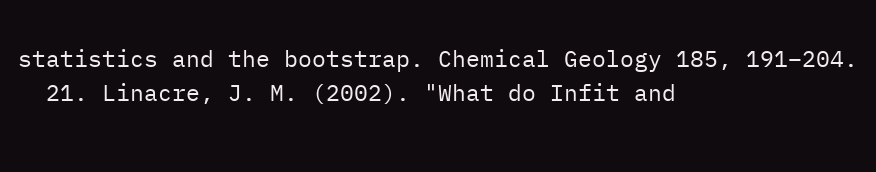statistics and the bootstrap. Chemical Geology 185, 191–204.
  21. Linacre, J. M. (2002). "What do Infit and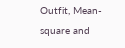Outfit, Mean-square and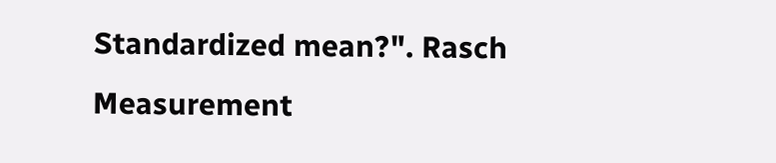Standardized mean?". Rasch Measurement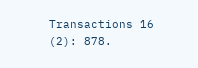Transactions 16 (2): 878.